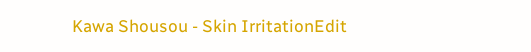Kawa Shousou - Skin IrritationEdit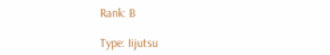Rank: B

Type: Iijutsu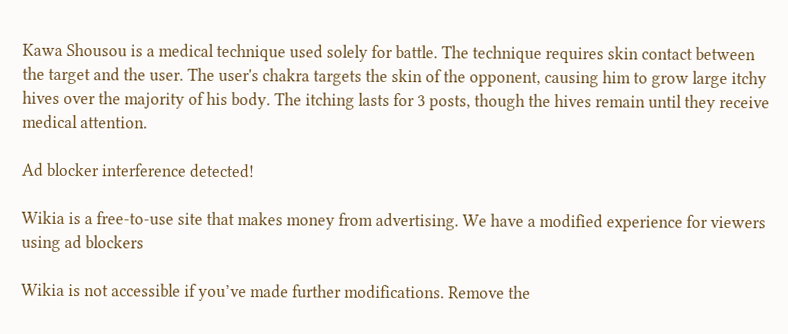Kawa Shousou is a medical technique used solely for battle. The technique requires skin contact between the target and the user. The user's chakra targets the skin of the opponent, causing him to grow large itchy hives over the majority of his body. The itching lasts for 3 posts, though the hives remain until they receive medical attention.

Ad blocker interference detected!

Wikia is a free-to-use site that makes money from advertising. We have a modified experience for viewers using ad blockers

Wikia is not accessible if you’ve made further modifications. Remove the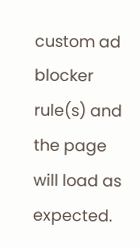custom ad blocker rule(s) and the page will load as expected.